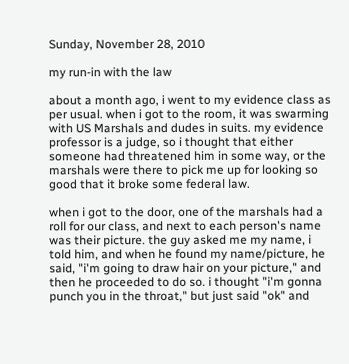Sunday, November 28, 2010

my run-in with the law

about a month ago, i went to my evidence class as per usual. when i got to the room, it was swarming with US Marshals and dudes in suits. my evidence professor is a judge, so i thought that either someone had threatened him in some way, or the marshals were there to pick me up for looking so good that it broke some federal law.

when i got to the door, one of the marshals had a roll for our class, and next to each person's name was their picture. the guy asked me my name, i told him, and when he found my name/picture, he said, "i'm going to draw hair on your picture," and then he proceeded to do so. i thought "i'm gonna punch you in the throat," but just said "ok" and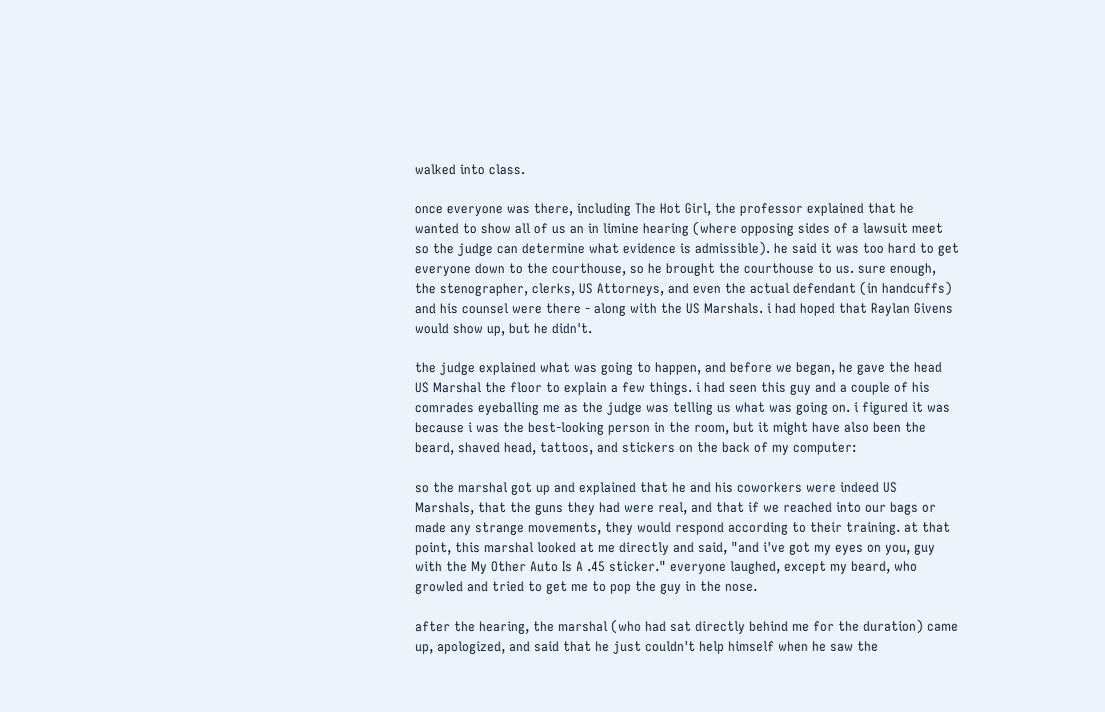walked into class.

once everyone was there, including The Hot Girl, the professor explained that he wanted to show all of us an in limine hearing (where opposing sides of a lawsuit meet so the judge can determine what evidence is admissible). he said it was too hard to get everyone down to the courthouse, so he brought the courthouse to us. sure enough, the stenographer, clerks, US Attorneys, and even the actual defendant (in handcuffs) and his counsel were there - along with the US Marshals. i had hoped that Raylan Givens would show up, but he didn't.

the judge explained what was going to happen, and before we began, he gave the head US Marshal the floor to explain a few things. i had seen this guy and a couple of his comrades eyeballing me as the judge was telling us what was going on. i figured it was because i was the best-looking person in the room, but it might have also been the beard, shaved head, tattoos, and stickers on the back of my computer:

so the marshal got up and explained that he and his coworkers were indeed US Marshals, that the guns they had were real, and that if we reached into our bags or made any strange movements, they would respond according to their training. at that point, this marshal looked at me directly and said, "and i've got my eyes on you, guy with the My Other Auto Is A .45 sticker." everyone laughed, except my beard, who growled and tried to get me to pop the guy in the nose.

after the hearing, the marshal (who had sat directly behind me for the duration) came up, apologized, and said that he just couldn't help himself when he saw the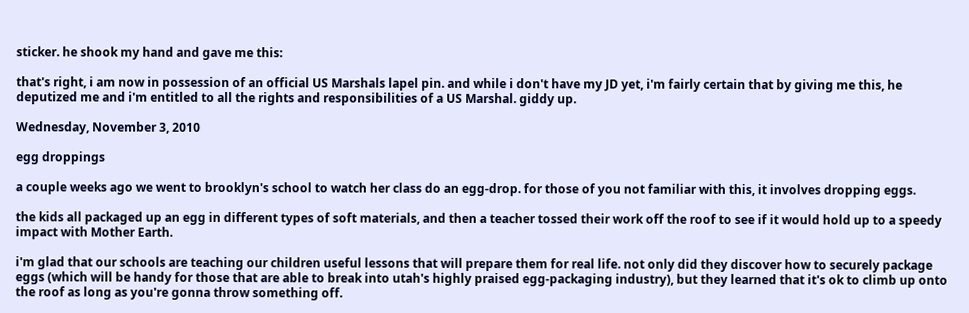sticker. he shook my hand and gave me this:

that's right, i am now in possession of an official US Marshals lapel pin. and while i don't have my JD yet, i'm fairly certain that by giving me this, he deputized me and i'm entitled to all the rights and responsibilities of a US Marshal. giddy up.

Wednesday, November 3, 2010

egg droppings

a couple weeks ago we went to brooklyn's school to watch her class do an egg-drop. for those of you not familiar with this, it involves dropping eggs.

the kids all packaged up an egg in different types of soft materials, and then a teacher tossed their work off the roof to see if it would hold up to a speedy impact with Mother Earth.

i'm glad that our schools are teaching our children useful lessons that will prepare them for real life. not only did they discover how to securely package eggs (which will be handy for those that are able to break into utah's highly praised egg-packaging industry), but they learned that it's ok to climb up onto the roof as long as you're gonna throw something off.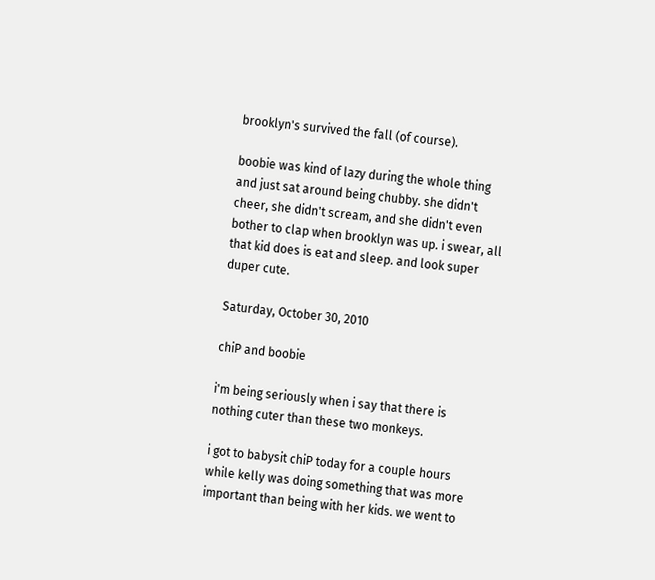brooklyn's survived the fall (of course).

boobie was kind of lazy during the whole thing and just sat around being chubby. she didn't cheer, she didn't scream, and she didn't even bother to clap when brooklyn was up. i swear, all that kid does is eat and sleep. and look super duper cute.

Saturday, October 30, 2010

chiP and boobie

i'm being seriously when i say that there is nothing cuter than these two monkeys.

i got to babysit chiP today for a couple hours while kelly was doing something that was more important than being with her kids. we went to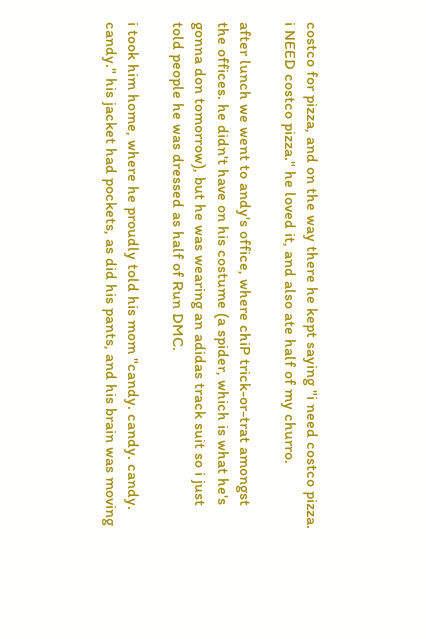costco for pizza, and on the way there he kept saying "i need costco pizza. i NEED costco pizza." he loved it, and also ate half of my churro.

after lunch we went to andy's office, where chiP trick-or-trat amongst the offices. he didn't have on his costume (a spider, which is what he's gonna don tomorrow), but he was wearing an adidas track suit so i just told people he was dressed as half of Run DMC.

i took him home, where he proudly told his mom "candy. candy. candy. candy." his jacket had pockets, as did his pants, and his brain was moving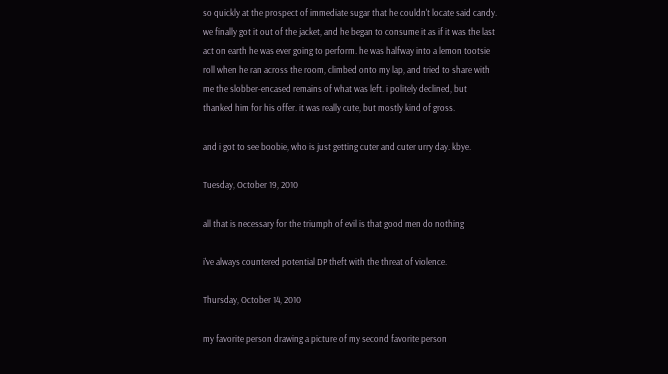so quickly at the prospect of immediate sugar that he couldn't locate said candy. we finally got it out of the jacket, and he began to consume it as if it was the last act on earth he was ever going to perform. he was halfway into a lemon tootsie roll when he ran across the room, climbed onto my lap, and tried to share with me the slobber-encased remains of what was left. i politely declined, but thanked him for his offer. it was really cute, but mostly kind of gross.

and i got to see boobie, who is just getting cuter and cuter urry day. kbye.

Tuesday, October 19, 2010

all that is necessary for the triumph of evil is that good men do nothing

i've always countered potential DP theft with the threat of violence.

Thursday, October 14, 2010

my favorite person drawing a picture of my second favorite person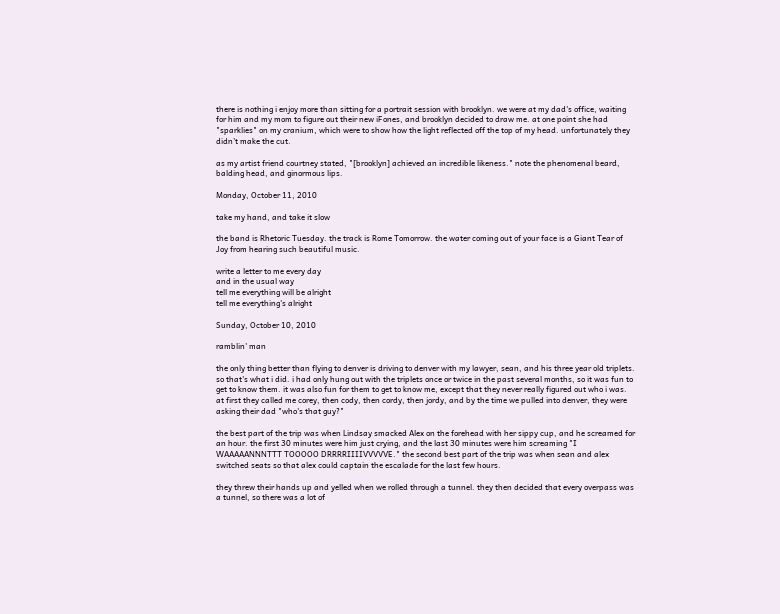there is nothing i enjoy more than sitting for a portrait session with brooklyn. we were at my dad's office, waiting for him and my mom to figure out their new iFones, and brooklyn decided to draw me. at one point she had "sparklies" on my cranium, which were to show how the light reflected off the top of my head. unfortunately they didn't make the cut.

as my artist friend courtney stated, "[brooklyn] achieved an incredible likeness." note the phenomenal beard, balding head, and ginormous lips.

Monday, October 11, 2010

take my hand, and take it slow

the band is Rhetoric Tuesday. the track is Rome Tomorrow. the water coming out of your face is a Giant Tear of Joy from hearing such beautiful music.

write a letter to me every day
and in the usual way
tell me everything will be alright
tell me everything's alright

Sunday, October 10, 2010

ramblin' man

the only thing better than flying to denver is driving to denver with my lawyer, sean, and his three year old triplets. so that's what i did. i had only hung out with the triplets once or twice in the past several months, so it was fun to get to know them. it was also fun for them to get to know me, except that they never really figured out who i was. at first they called me corey, then cody, then cordy, then jordy, and by the time we pulled into denver, they were asking their dad "who's that guy?"

the best part of the trip was when Lindsay smacked Alex on the forehead with her sippy cup, and he screamed for an hour. the first 30 minutes were him just crying, and the last 30 minutes were him screaming "I WAAAAANNNTTT TOOOOO DRRRRIIIIVVVVVE." the second best part of the trip was when sean and alex switched seats so that alex could captain the escalade for the last few hours.

they threw their hands up and yelled when we rolled through a tunnel. they then decided that every overpass was a tunnel, so there was a lot of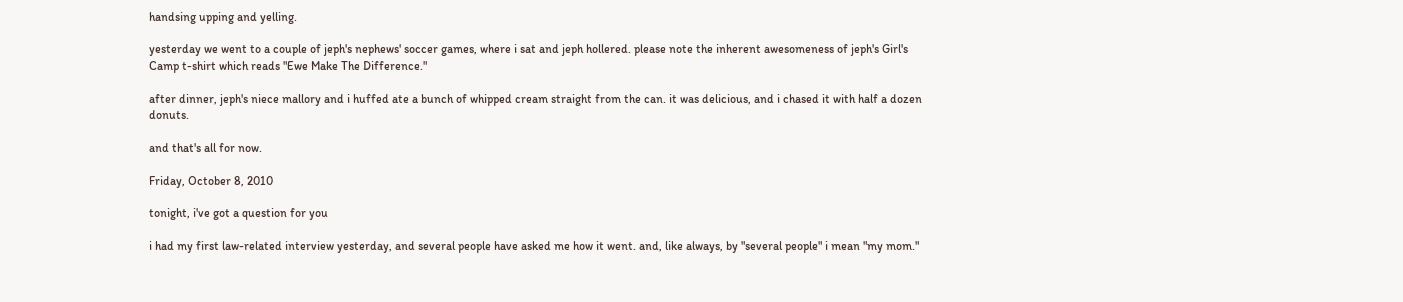handsing upping and yelling.

yesterday we went to a couple of jeph's nephews' soccer games, where i sat and jeph hollered. please note the inherent awesomeness of jeph's Girl's Camp t-shirt which reads "Ewe Make The Difference."

after dinner, jeph's niece mallory and i huffed ate a bunch of whipped cream straight from the can. it was delicious, and i chased it with half a dozen donuts.

and that's all for now.

Friday, October 8, 2010

tonight, i've got a question for you

i had my first law-related interview yesterday, and several people have asked me how it went. and, like always, by "several people" i mean "my mom."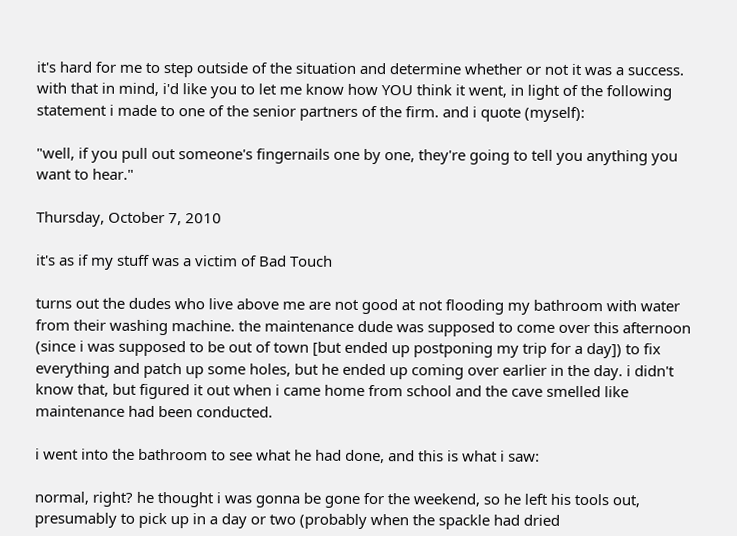it's hard for me to step outside of the situation and determine whether or not it was a success. with that in mind, i'd like you to let me know how YOU think it went, in light of the following statement i made to one of the senior partners of the firm. and i quote (myself):

"well, if you pull out someone's fingernails one by one, they're going to tell you anything you want to hear."

Thursday, October 7, 2010

it's as if my stuff was a victim of Bad Touch

turns out the dudes who live above me are not good at not flooding my bathroom with water from their washing machine. the maintenance dude was supposed to come over this afternoon (since i was supposed to be out of town [but ended up postponing my trip for a day]) to fix everything and patch up some holes, but he ended up coming over earlier in the day. i didn't know that, but figured it out when i came home from school and the cave smelled like maintenance had been conducted.

i went into the bathroom to see what he had done, and this is what i saw:

normal, right? he thought i was gonna be gone for the weekend, so he left his tools out, presumably to pick up in a day or two (probably when the spackle had dried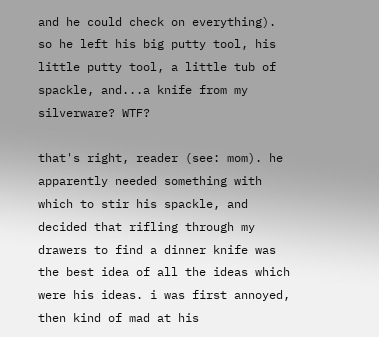and he could check on everything). so he left his big putty tool, his little putty tool, a little tub of spackle, and...a knife from my silverware? WTF?

that's right, reader (see: mom). he apparently needed something with which to stir his spackle, and decided that rifling through my drawers to find a dinner knife was the best idea of all the ideas which were his ideas. i was first annoyed, then kind of mad at his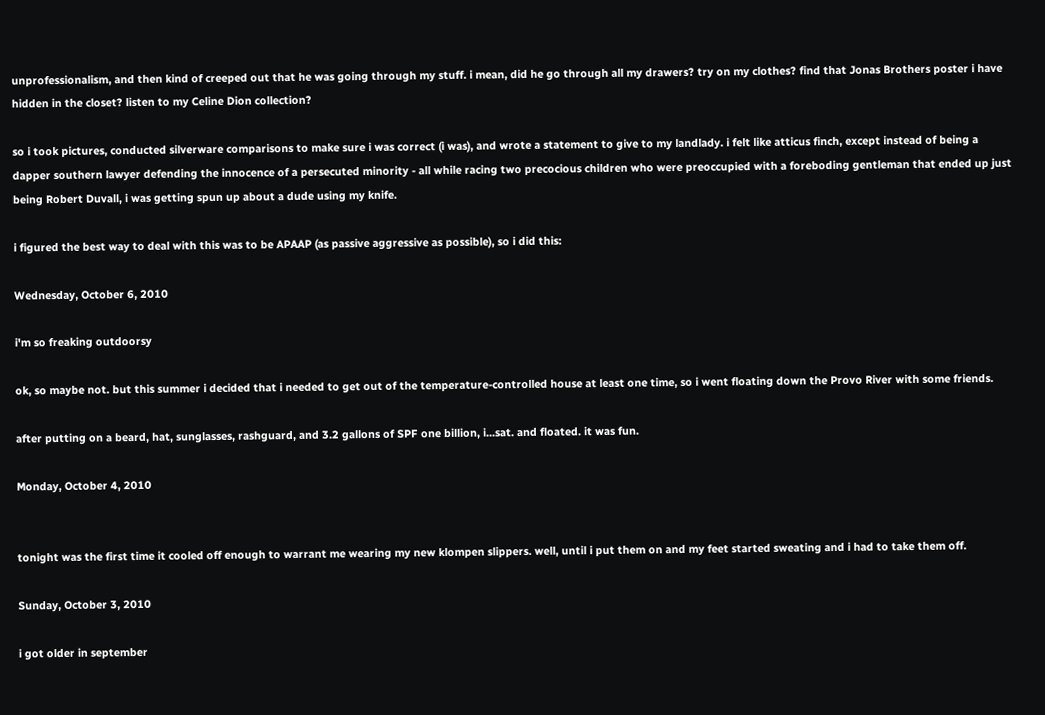unprofessionalism, and then kind of creeped out that he was going through my stuff. i mean, did he go through all my drawers? try on my clothes? find that Jonas Brothers poster i have hidden in the closet? listen to my Celine Dion collection?

so i took pictures, conducted silverware comparisons to make sure i was correct (i was), and wrote a statement to give to my landlady. i felt like atticus finch, except instead of being a dapper southern lawyer defending the innocence of a persecuted minority - all while racing two precocious children who were preoccupied with a foreboding gentleman that ended up just being Robert Duvall, i was getting spun up about a dude using my knife.

i figured the best way to deal with this was to be APAAP (as passive aggressive as possible), so i did this:

Wednesday, October 6, 2010

i'm so freaking outdoorsy

ok, so maybe not. but this summer i decided that i needed to get out of the temperature-controlled house at least one time, so i went floating down the Provo River with some friends.

after putting on a beard, hat, sunglasses, rashguard, and 3.2 gallons of SPF one billion, i...sat. and floated. it was fun.

Monday, October 4, 2010


tonight was the first time it cooled off enough to warrant me wearing my new klompen slippers. well, until i put them on and my feet started sweating and i had to take them off.

Sunday, October 3, 2010

i got older in september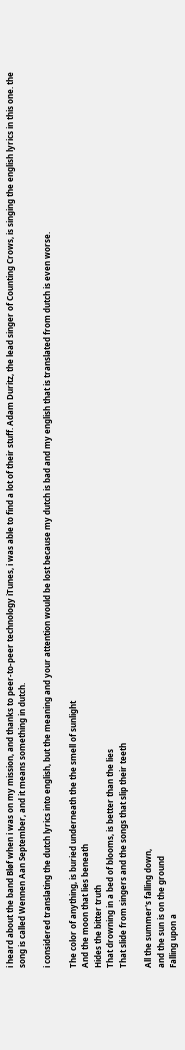i heard about the band Bløf when i was on my mission, and thanks to peer-to-peer technology iTunes, i was able to find a lot of their stuff. Adam Duritz, the lead singer of Counting Crows, is singing the english lyrics in this one. the song is called Wennen Aan September, and it means something in dutch.

i considered translating the dutch lyrics into english, but the meaning and your attention would be lost because my dutch is bad and my english that is translated from dutch is even worse.

The color of anything, is buried underneath the the smell of sunlight
And the moon that lies beneath
Hides the bitter truth
That drowning in a bed of blooms, is better than the lies
That slide from singers and the songs that slip their teeth

All the summer's falling down,
and the sun is on the ground
Falling upon a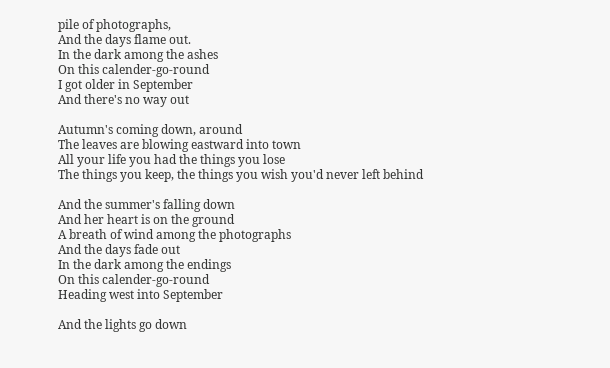pile of photographs,
And the days flame out.
In the dark among the ashes
On this calender-go-round
I got older in September
And there's no way out

Autumn's coming down, around
The leaves are blowing eastward into town
All your life you had the things you lose
The things you keep, the things you wish you'd never left behind

And the summer's falling down
And her heart is on the ground
A breath of wind among the photographs
And the days fade out
In the dark among the endings
On this calender-go-round
Heading west into September

And the lights go down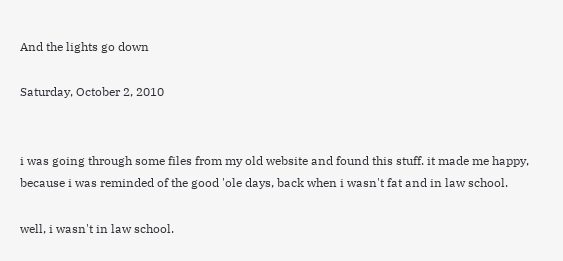And the lights go down

Saturday, October 2, 2010


i was going through some files from my old website and found this stuff. it made me happy, because i was reminded of the good 'ole days, back when i wasn't fat and in law school.

well, i wasn't in law school.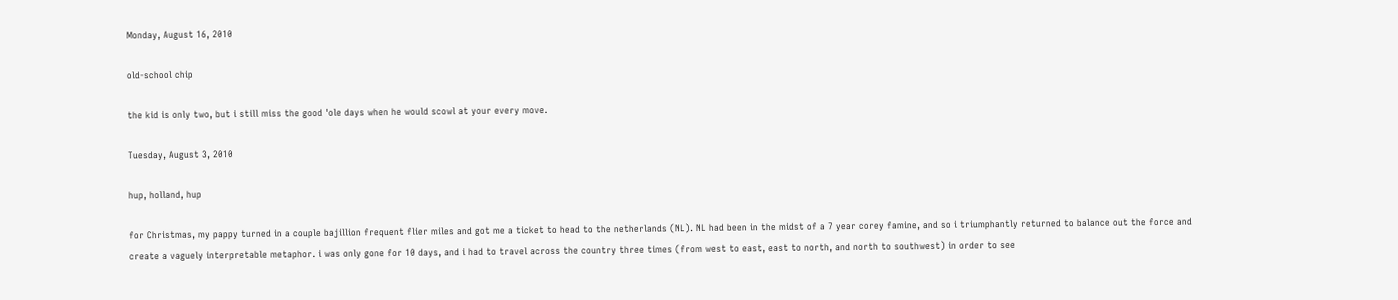Monday, August 16, 2010

old-school chip

the kid is only two, but i still miss the good 'ole days when he would scowl at your every move.

Tuesday, August 3, 2010

hup, holland, hup

for Christmas, my pappy turned in a couple bajillion frequent flier miles and got me a ticket to head to the netherlands (NL). NL had been in the midst of a 7 year corey famine, and so i triumphantly returned to balance out the force and create a vaguely interpretable metaphor. i was only gone for 10 days, and i had to travel across the country three times (from west to east, east to north, and north to southwest) in order to see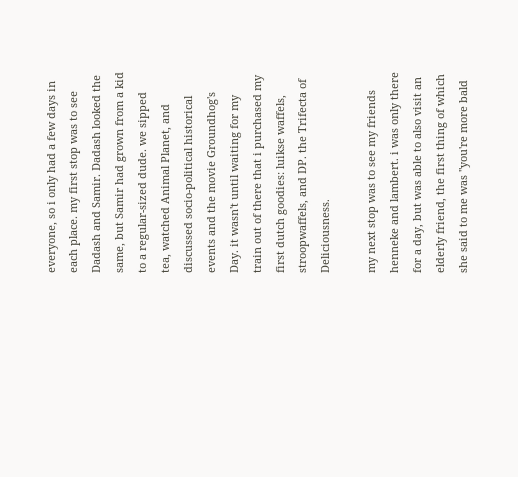everyone, so i only had a few days in each place. my first stop was to see Dadash and Samir. Dadash looked the same, but Samir had grown from a kid to a regular-sized dude. we sipped tea, watched Animal Planet, and discussed socio-political historical events and the movie Groundhog's Day. it wasn't until waiting for my train out of there that i purchased my first dutch goodies: luikse waffels, stroopwaffels, and DP. the Trifecta of Deliciousness.

my next stop was to see my friends henneke and lambert. i was only there for a day, but was able to also visit an elderly friend, the first thing of which she said to me was "you're more bald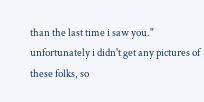than the last time i saw you." unfortunately i didn't get any pictures of these folks, so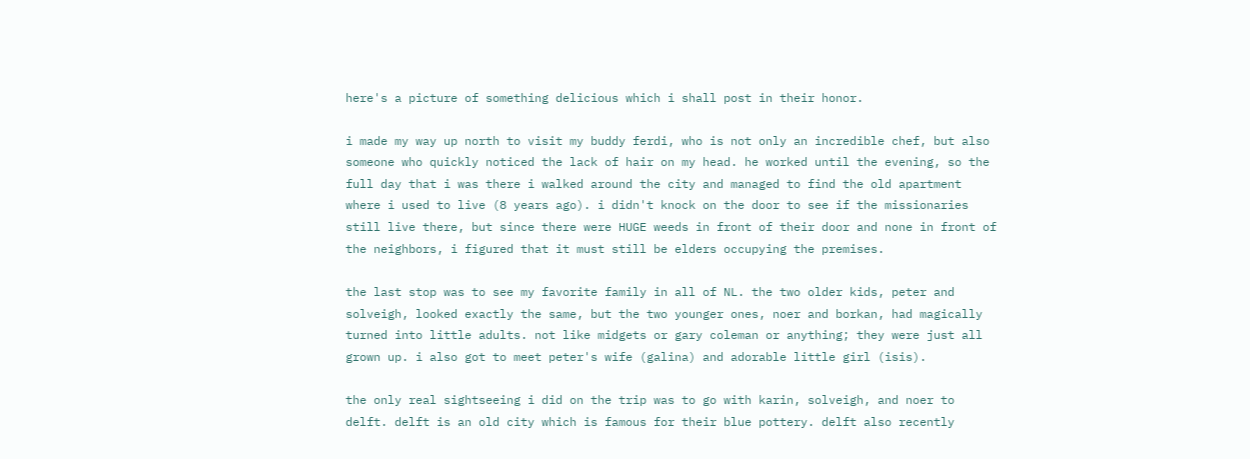here's a picture of something delicious which i shall post in their honor.

i made my way up north to visit my buddy ferdi, who is not only an incredible chef, but also someone who quickly noticed the lack of hair on my head. he worked until the evening, so the full day that i was there i walked around the city and managed to find the old apartment where i used to live (8 years ago). i didn't knock on the door to see if the missionaries still live there, but since there were HUGE weeds in front of their door and none in front of the neighbors, i figured that it must still be elders occupying the premises.

the last stop was to see my favorite family in all of NL. the two older kids, peter and solveigh, looked exactly the same, but the two younger ones, noer and borkan, had magically turned into little adults. not like midgets or gary coleman or anything; they were just all grown up. i also got to meet peter's wife (galina) and adorable little girl (isis).

the only real sightseeing i did on the trip was to go with karin, solveigh, and noer to delft. delft is an old city which is famous for their blue pottery. delft also recently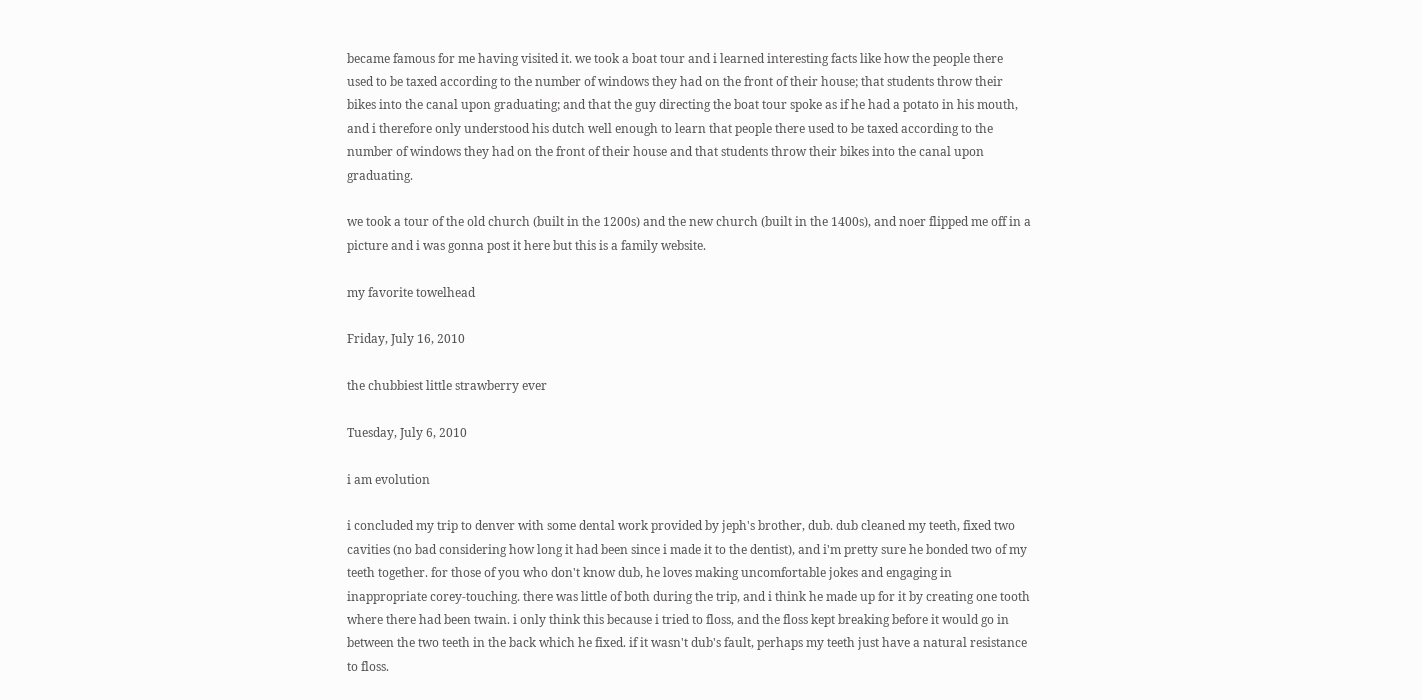became famous for me having visited it. we took a boat tour and i learned interesting facts like how the people there used to be taxed according to the number of windows they had on the front of their house; that students throw their bikes into the canal upon graduating; and that the guy directing the boat tour spoke as if he had a potato in his mouth, and i therefore only understood his dutch well enough to learn that people there used to be taxed according to the number of windows they had on the front of their house and that students throw their bikes into the canal upon graduating.

we took a tour of the old church (built in the 1200s) and the new church (built in the 1400s), and noer flipped me off in a picture and i was gonna post it here but this is a family website.

my favorite towelhead

Friday, July 16, 2010

the chubbiest little strawberry ever

Tuesday, July 6, 2010

i am evolution

i concluded my trip to denver with some dental work provided by jeph's brother, dub. dub cleaned my teeth, fixed two cavities (no bad considering how long it had been since i made it to the dentist), and i'm pretty sure he bonded two of my teeth together. for those of you who don't know dub, he loves making uncomfortable jokes and engaging in inappropriate corey-touching. there was little of both during the trip, and i think he made up for it by creating one tooth where there had been twain. i only think this because i tried to floss, and the floss kept breaking before it would go in between the two teeth in the back which he fixed. if it wasn't dub's fault, perhaps my teeth just have a natural resistance to floss.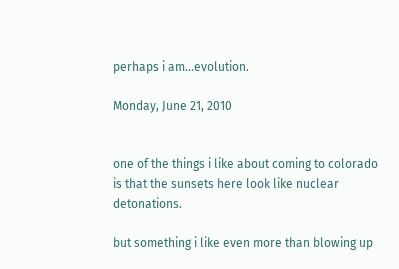perhaps i am...evolution.

Monday, June 21, 2010


one of the things i like about coming to colorado is that the sunsets here look like nuclear detonations.

but something i like even more than blowing up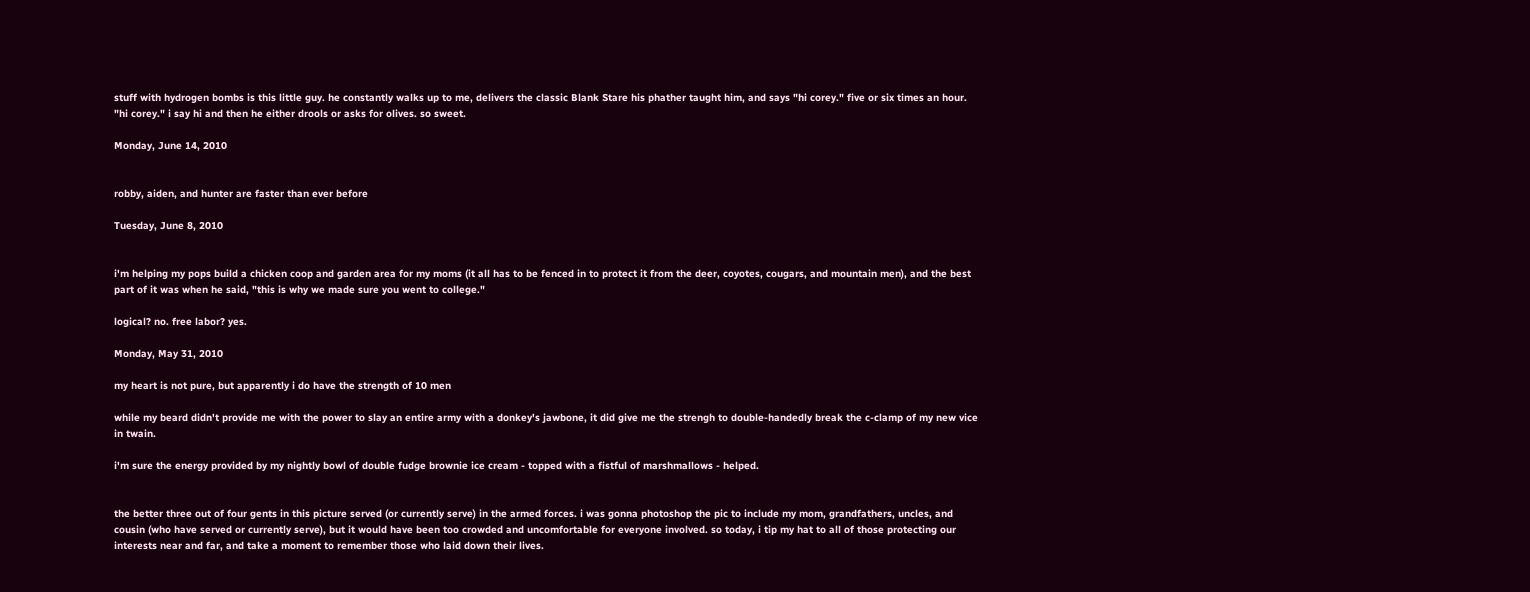stuff with hydrogen bombs is this little guy. he constantly walks up to me, delivers the classic Blank Stare his phather taught him, and says "hi corey." five or six times an hour. "hi corey." i say hi and then he either drools or asks for olives. so sweet.

Monday, June 14, 2010


robby, aiden, and hunter are faster than ever before

Tuesday, June 8, 2010


i'm helping my pops build a chicken coop and garden area for my moms (it all has to be fenced in to protect it from the deer, coyotes, cougars, and mountain men), and the best part of it was when he said, "this is why we made sure you went to college."

logical? no. free labor? yes.

Monday, May 31, 2010

my heart is not pure, but apparently i do have the strength of 10 men

while my beard didn't provide me with the power to slay an entire army with a donkey's jawbone, it did give me the strengh to double-handedly break the c-clamp of my new vice in twain.

i'm sure the energy provided by my nightly bowl of double fudge brownie ice cream - topped with a fistful of marshmallows - helped.


the better three out of four gents in this picture served (or currently serve) in the armed forces. i was gonna photoshop the pic to include my mom, grandfathers, uncles, and cousin (who have served or currently serve), but it would have been too crowded and uncomfortable for everyone involved. so today, i tip my hat to all of those protecting our interests near and far, and take a moment to remember those who laid down their lives.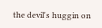the devil's huggin on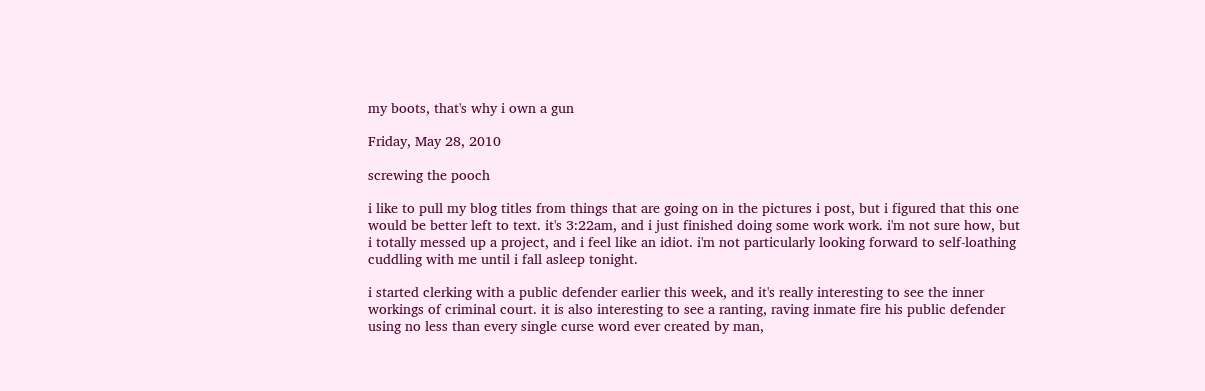my boots, that's why i own a gun

Friday, May 28, 2010

screwing the pooch

i like to pull my blog titles from things that are going on in the pictures i post, but i figured that this one would be better left to text. it's 3:22am, and i just finished doing some work work. i'm not sure how, but i totally messed up a project, and i feel like an idiot. i'm not particularly looking forward to self-loathing cuddling with me until i fall asleep tonight.

i started clerking with a public defender earlier this week, and it's really interesting to see the inner workings of criminal court. it is also interesting to see a ranting, raving inmate fire his public defender using no less than every single curse word ever created by man,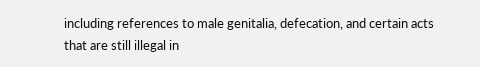including references to male genitalia, defecation, and certain acts that are still illegal in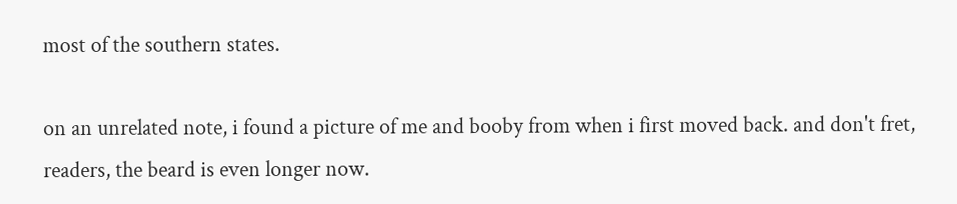most of the southern states.

on an unrelated note, i found a picture of me and booby from when i first moved back. and don't fret, readers, the beard is even longer now.